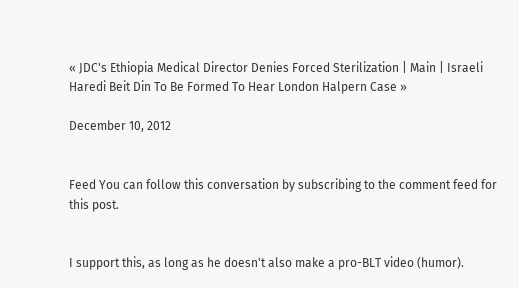« JDC's Ethiopia Medical Director Denies Forced Sterilization | Main | Israeli Haredi Beit Din To Be Formed To Hear London Halpern Case »

December 10, 2012


Feed You can follow this conversation by subscribing to the comment feed for this post.


I support this, as long as he doesn't also make a pro-BLT video (humor).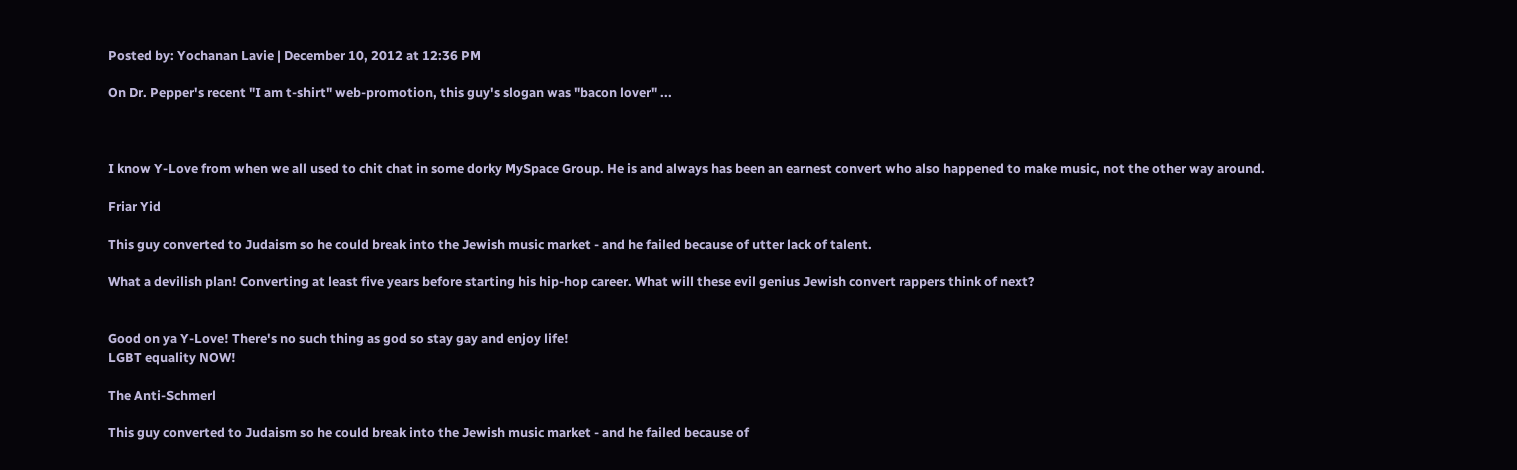Posted by: Yochanan Lavie | December 10, 2012 at 12:36 PM

On Dr. Pepper's recent "I am t-shirt" web-promotion, this guy's slogan was "bacon lover" ...



I know Y-Love from when we all used to chit chat in some dorky MySpace Group. He is and always has been an earnest convert who also happened to make music, not the other way around.

Friar Yid

This guy converted to Judaism so he could break into the Jewish music market - and he failed because of utter lack of talent.

What a devilish plan! Converting at least five years before starting his hip-hop career. What will these evil genius Jewish convert rappers think of next?


Good on ya Y-Love! There's no such thing as god so stay gay and enjoy life!
LGBT equality NOW!

The Anti-Schmerl

This guy converted to Judaism so he could break into the Jewish music market - and he failed because of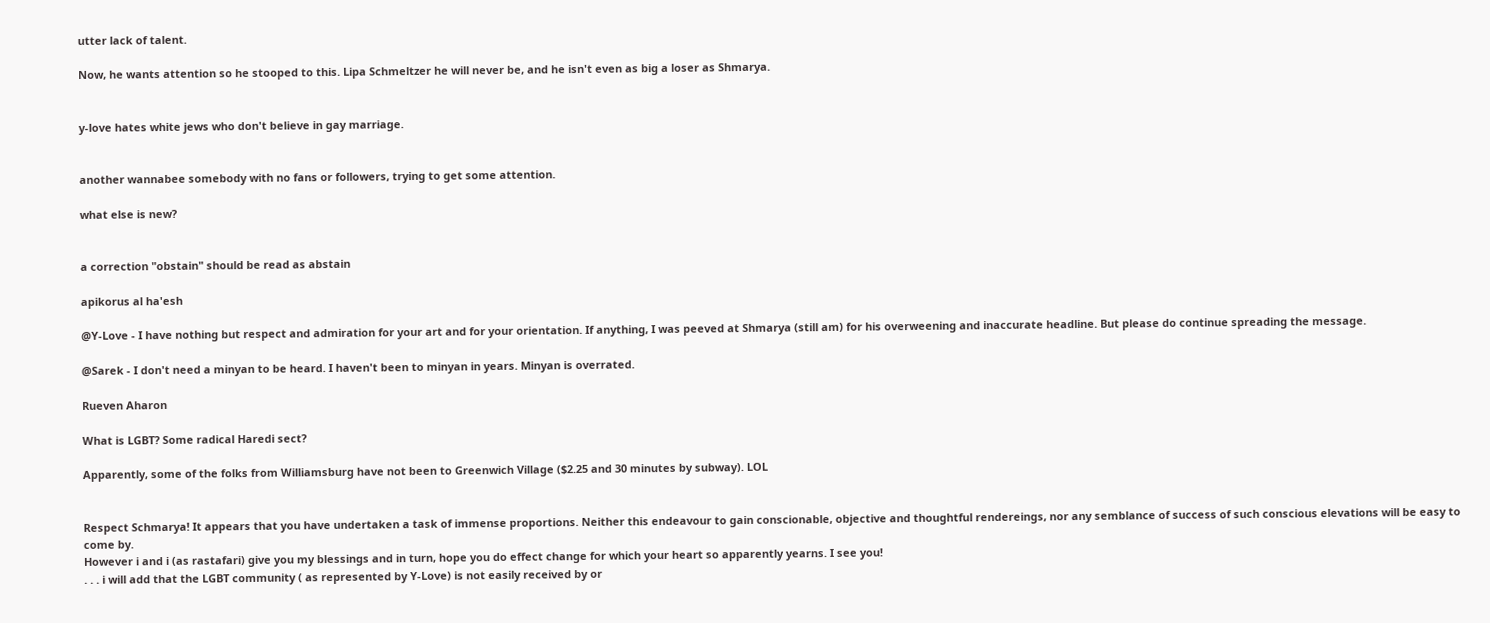utter lack of talent.

Now, he wants attention so he stooped to this. Lipa Schmeltzer he will never be, and he isn't even as big a loser as Shmarya.


y-love hates white jews who don't believe in gay marriage.


another wannabee somebody with no fans or followers, trying to get some attention.

what else is new?


a correction "obstain" should be read as abstain

apikorus al ha'esh

@Y-Love - I have nothing but respect and admiration for your art and for your orientation. If anything, I was peeved at Shmarya (still am) for his overweening and inaccurate headline. But please do continue spreading the message.

@Sarek - I don't need a minyan to be heard. I haven't been to minyan in years. Minyan is overrated.

Rueven Aharon

What is LGBT? Some radical Haredi sect?

Apparently, some of the folks from Williamsburg have not been to Greenwich Village ($2.25 and 30 minutes by subway). LOL


Respect Schmarya! It appears that you have undertaken a task of immense proportions. Neither this endeavour to gain conscionable, objective and thoughtful rendereings, nor any semblance of success of such conscious elevations will be easy to come by.
However i and i (as rastafari) give you my blessings and in turn, hope you do effect change for which your heart so apparently yearns. I see you!
. . . i will add that the LGBT community ( as represented by Y-Love) is not easily received by or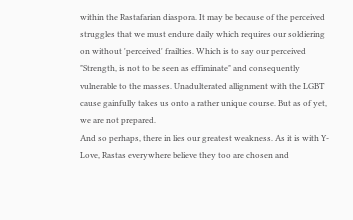within the Rastafarian diaspora. It may be because of the perceived struggles that we must endure daily which requires our soldiering on without 'perceived' frailties. Which is to say our perceived "Strength, is not to be seen as effiminate" and consequently vulnerable to the masses. Unadulterated allignment with the LGBT cause gainfully takes us onto a rather unique course. But as of yet, we are not prepared.
And so perhaps, there in lies our greatest weakness. As it is with Y-Love, Rastas everywhere believe they too are chosen and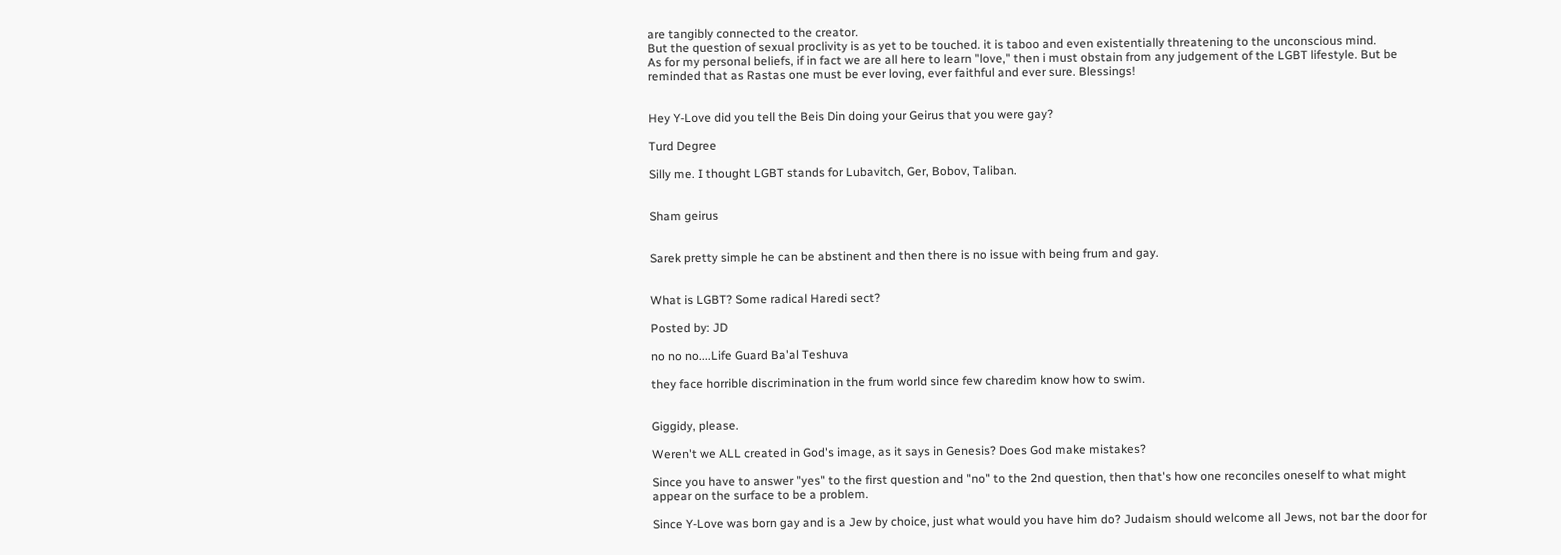are tangibly connected to the creator.
But the question of sexual proclivity is as yet to be touched. it is taboo and even existentially threatening to the unconscious mind.
As for my personal beliefs, if in fact we are all here to learn "love," then i must obstain from any judgement of the LGBT lifestyle. But be reminded that as Rastas one must be ever loving, ever faithful and ever sure. Blessings!


Hey Y-Love did you tell the Beis Din doing your Geirus that you were gay?

Turd Degree

Silly me. I thought LGBT stands for Lubavitch, Ger, Bobov, Taliban.


Sham geirus


Sarek pretty simple he can be abstinent and then there is no issue with being frum and gay.


What is LGBT? Some radical Haredi sect?

Posted by: JD

no no no....Life Guard Ba'al Teshuva

they face horrible discrimination in the frum world since few charedim know how to swim.


Giggidy, please.

Weren't we ALL created in God's image, as it says in Genesis? Does God make mistakes?

Since you have to answer "yes" to the first question and "no" to the 2nd question, then that's how one reconciles oneself to what might appear on the surface to be a problem.

Since Y-Love was born gay and is a Jew by choice, just what would you have him do? Judaism should welcome all Jews, not bar the door for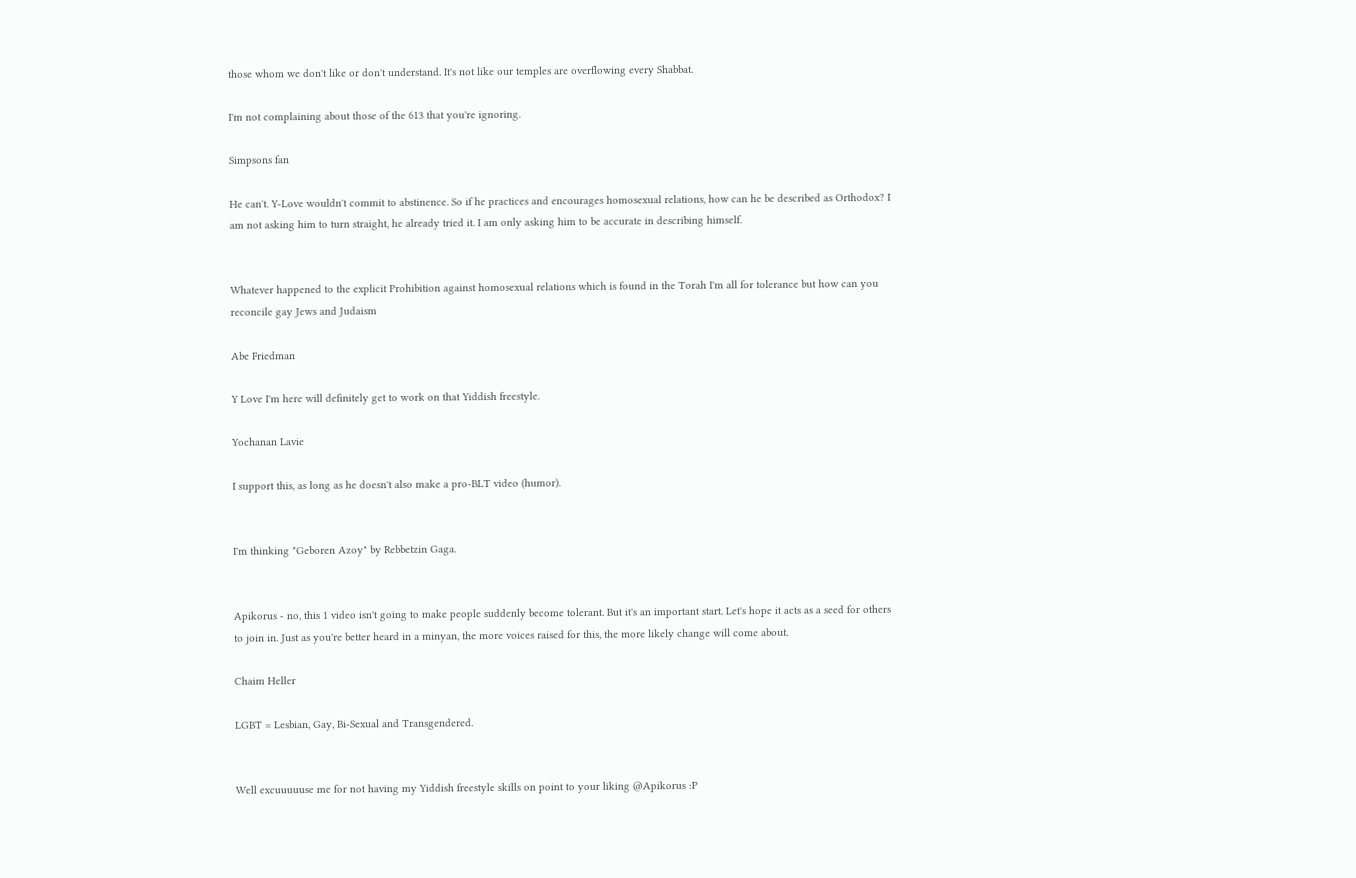those whom we don't like or don't understand. It's not like our temples are overflowing every Shabbat.

I'm not complaining about those of the 613 that you're ignoring.

Simpsons fan

He can't. Y-Love wouldn't commit to abstinence. So if he practices and encourages homosexual relations, how can he be described as Orthodox? I am not asking him to turn straight, he already tried it. I am only asking him to be accurate in describing himself.


Whatever happened to the explicit Prohibition against homosexual relations which is found in the Torah I'm all for tolerance but how can you reconcile gay Jews and Judaism

Abe Friedman

Y Love I'm here will definitely get to work on that Yiddish freestyle.

Yochanan Lavie

I support this, as long as he doesn't also make a pro-BLT video (humor).


I'm thinking "Geboren Azoy" by Rebbetzin Gaga.


Apikorus - no, this 1 video isn't going to make people suddenly become tolerant. But it's an important start. Let's hope it acts as a seed for others to join in. Just as you're better heard in a minyan, the more voices raised for this, the more likely change will come about.

Chaim Heller

LGBT = Lesbian, Gay, Bi-Sexual and Transgendered.


Well excuuuuuse me for not having my Yiddish freestyle skills on point to your liking @Apikorus :P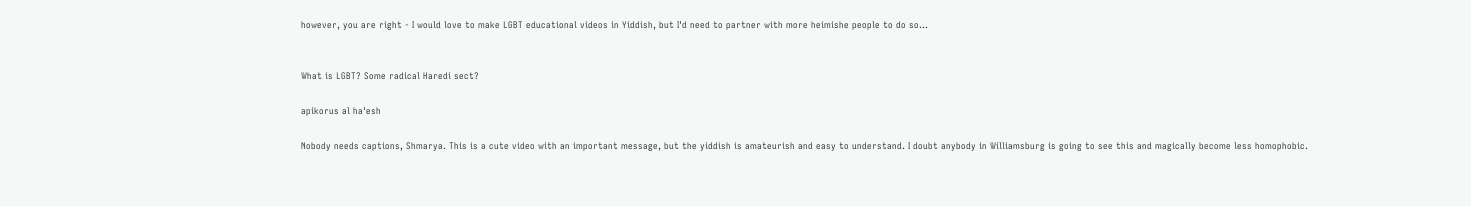however, you are right - I would love to make LGBT educational videos in Yiddish, but I'd need to partner with more heimishe people to do so...


What is LGBT? Some radical Haredi sect?

apikorus al ha'esh

Nobody needs captions, Shmarya. This is a cute video with an important message, but the yiddish is amateurish and easy to understand. I doubt anybody in Williamsburg is going to see this and magically become less homophobic.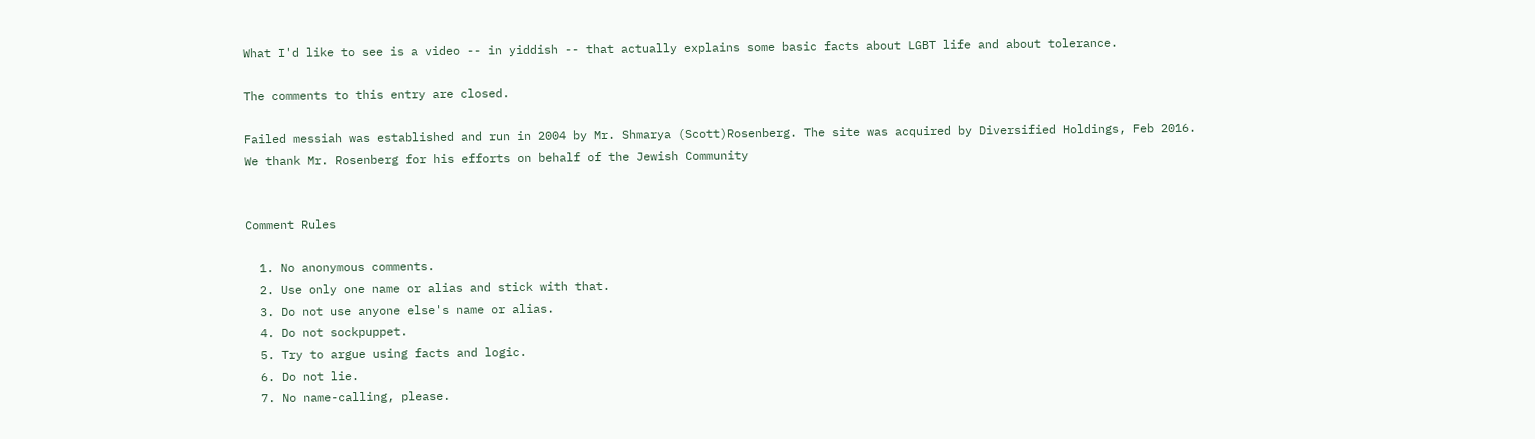What I'd like to see is a video -- in yiddish -- that actually explains some basic facts about LGBT life and about tolerance.

The comments to this entry are closed.

Failed messiah was established and run in 2004 by Mr. Shmarya (Scott)Rosenberg. The site was acquired by Diversified Holdings, Feb 2016.
We thank Mr. Rosenberg for his efforts on behalf of the Jewish Community


Comment Rules

  1. No anonymous comments.
  2. Use only one name or alias and stick with that.
  3. Do not use anyone else's name or alias.
  4. Do not sockpuppet.
  5. Try to argue using facts and logic.
  6. Do not lie.
  7. No name-calling, please.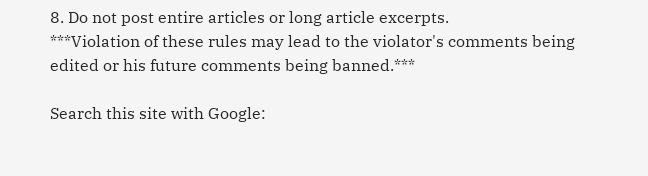8. Do not post entire articles or long article excerpts.
***Violation of these rules may lead to the violator's comments being edited or his future comments being banned.***

Search this site with Google: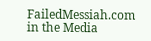FailedMessiah.com in the Media